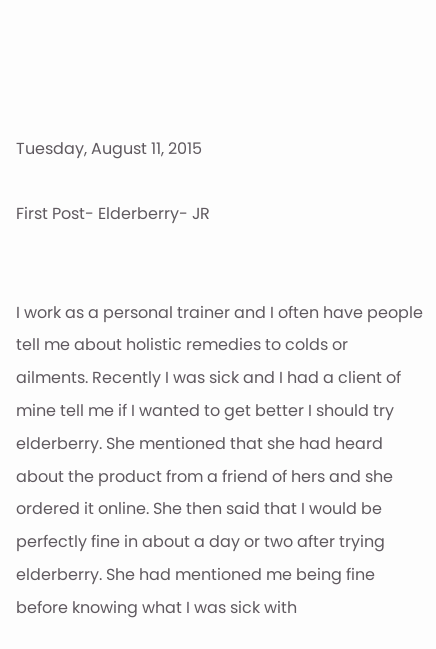Tuesday, August 11, 2015

First Post- Elderberry- JR


I work as a personal trainer and I often have people tell me about holistic remedies to colds or ailments. Recently I was sick and I had a client of mine tell me if I wanted to get better I should try elderberry. She mentioned that she had heard about the product from a friend of hers and she ordered it online. She then said that I would be perfectly fine in about a day or two after trying elderberry. She had mentioned me being fine before knowing what I was sick with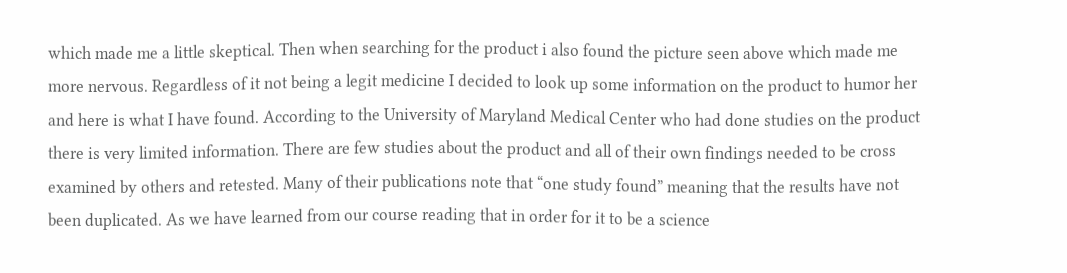which made me a little skeptical. Then when searching for the product i also found the picture seen above which made me more nervous. Regardless of it not being a legit medicine I decided to look up some information on the product to humor her and here is what I have found. According to the University of Maryland Medical Center who had done studies on the product there is very limited information. There are few studies about the product and all of their own findings needed to be cross examined by others and retested. Many of their publications note that “one study found” meaning that the results have not been duplicated. As we have learned from our course reading that in order for it to be a science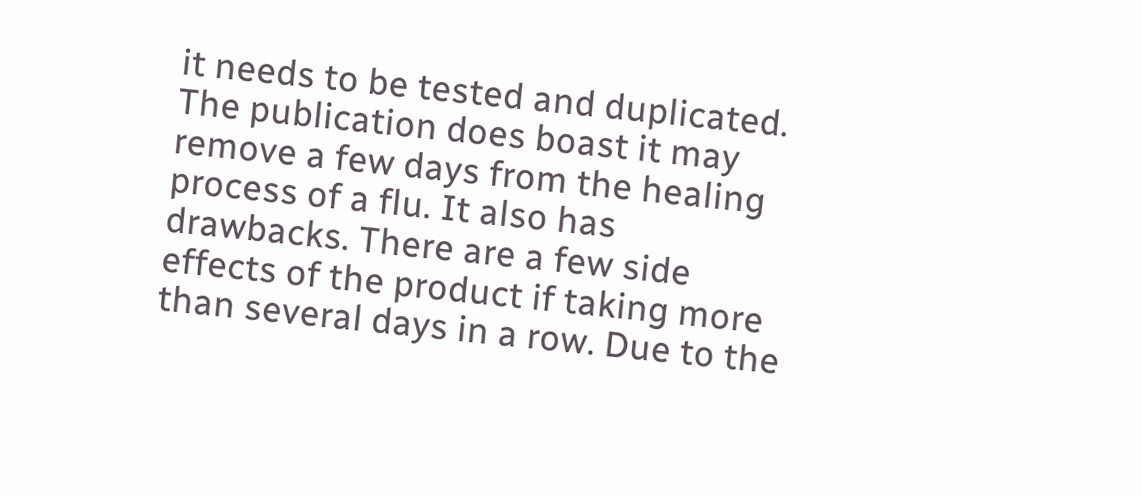it needs to be tested and duplicated. The publication does boast it may remove a few days from the healing process of a flu. It also has drawbacks. There are a few side effects of the product if taking more than several days in a row. Due to the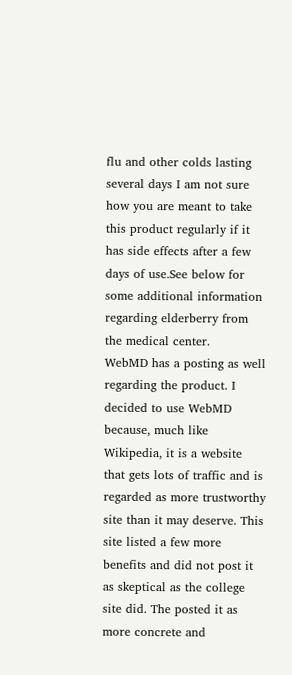flu and other colds lasting several days I am not sure how you are meant to take this product regularly if it has side effects after a few days of use.See below for some additional information regarding elderberry from the medical center.
WebMD has a posting as well regarding the product. I decided to use WebMD because, much like Wikipedia, it is a website that gets lots of traffic and is regarded as more trustworthy site than it may deserve. This site listed a few more benefits and did not post it as skeptical as the college site did. The posted it as more concrete and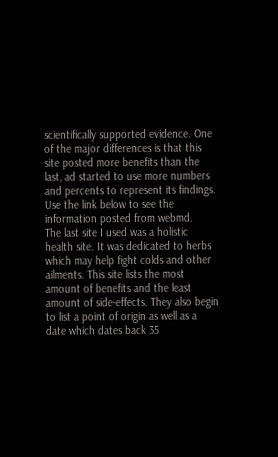scientifically supported evidence. One of the major differences is that this site posted more benefits than the last, ad started to use more numbers and percents to represent its findings. Use the link below to see the information posted from webmd.
The last site I used was a holistic health site. It was dedicated to herbs which may help fight colds and other ailments. This site lists the most amount of benefits and the least amount of side-effects. They also begin to list a point of origin as well as a date which dates back 35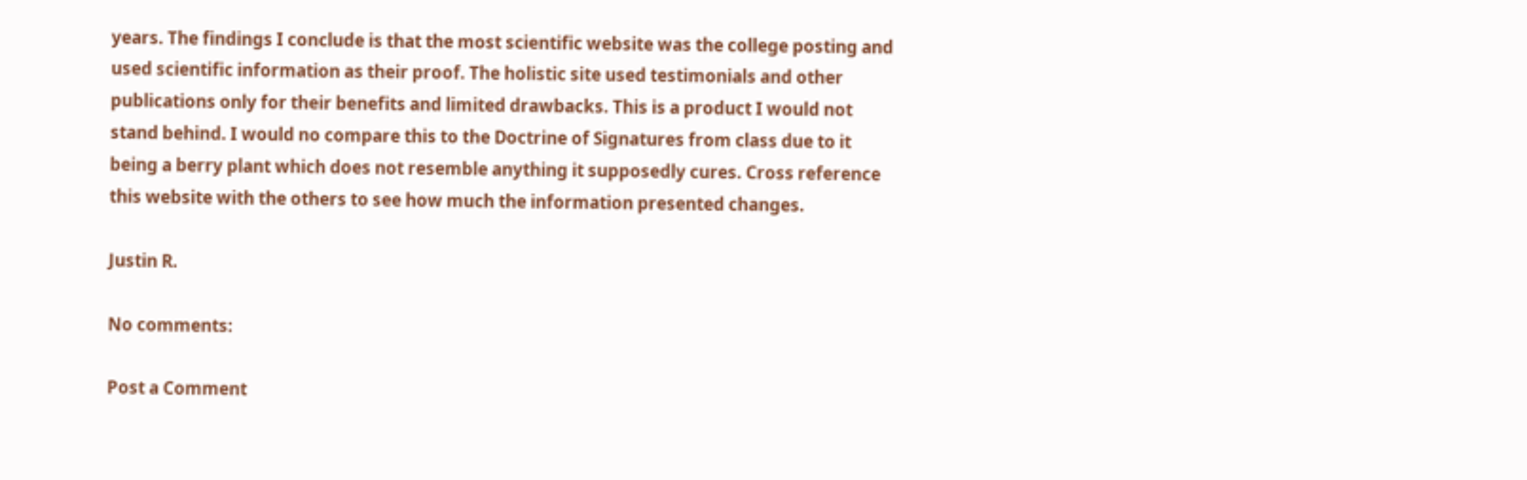years. The findings I conclude is that the most scientific website was the college posting and used scientific information as their proof. The holistic site used testimonials and other publications only for their benefits and limited drawbacks. This is a product I would not stand behind. I would no compare this to the Doctrine of Signatures from class due to it being a berry plant which does not resemble anything it supposedly cures. Cross reference this website with the others to see how much the information presented changes.

Justin R.

No comments:

Post a Comment